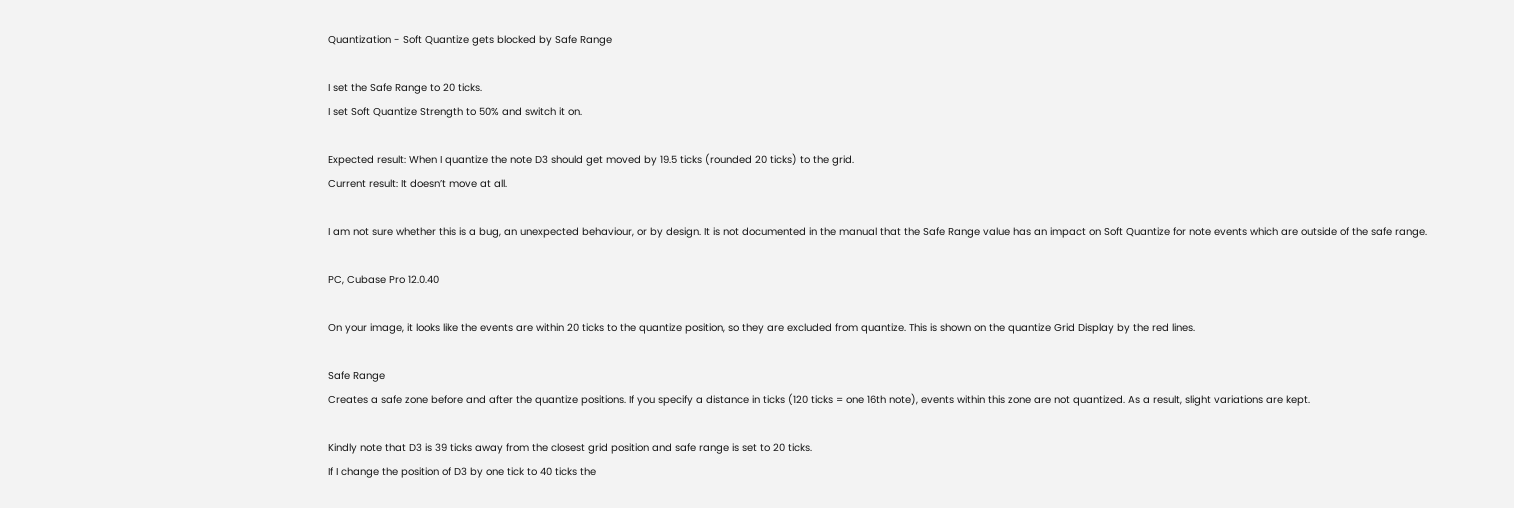Quantization - Soft Quantize gets blocked by Safe Range

I set the Safe Range to 20 ticks.
I set Soft Quantize Strength to 50% and switch it on.

Expected result: When I quantize the note D3 should get moved by 19.5 ticks (rounded 20 ticks) to the grid.
Current result: It doesn’t move at all.

I am not sure whether this is a bug, an unexpected behaviour, or by design. It is not documented in the manual that the Safe Range value has an impact on Soft Quantize for note events which are outside of the safe range.

PC, Cubase Pro 12.0.40

On your image, it looks like the events are within 20 ticks to the quantize position, so they are excluded from quantize. This is shown on the quantize Grid Display by the red lines.

Safe Range
Creates a safe zone before and after the quantize positions. If you specify a distance in ticks (120 ticks = one 16th note), events within this zone are not quantized. As a result, slight variations are kept.

Kindly note that D3 is 39 ticks away from the closest grid position and safe range is set to 20 ticks.
If I change the position of D3 by one tick to 40 ticks the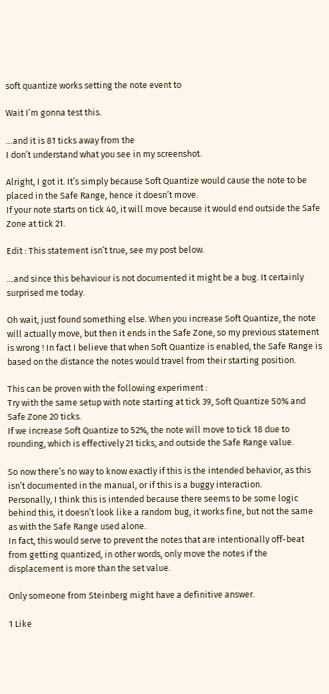soft quantize works setting the note event to

Wait I’m gonna test this.

…and it is 81 ticks away from the
I don’t understand what you see in my screenshot.

Alright, I got it. It’s simply because Soft Quantize would cause the note to be placed in the Safe Range, hence it doesn’t move.
If your note starts on tick 40, it will move because it would end outside the Safe Zone at tick 21.

Edit : This statement isn’t true, see my post below.

…and since this behaviour is not documented it might be a bug. It certainly surprised me today.

Oh wait, just found something else. When you increase Soft Quantize, the note will actually move, but then it ends in the Safe Zone, so my previous statement is wrong ! In fact I believe that when Soft Quantize is enabled, the Safe Range is based on the distance the notes would travel from their starting position.

This can be proven with the following experiment :
Try with the same setup with note starting at tick 39, Soft Quantize 50% and Safe Zone 20 ticks.
If we increase Soft Quantize to 52%, the note will move to tick 18 due to rounding, which is effectively 21 ticks, and outside the Safe Range value.

So now there’s no way to know exactly if this is the intended behavior, as this isn’t documented in the manual, or if this is a buggy interaction.
Personally, I think this is intended because there seems to be some logic behind this, it doesn’t look like a random bug, it works fine, but not the same as with the Safe Range used alone.
In fact, this would serve to prevent the notes that are intentionally off-beat from getting quantized, in other words, only move the notes if the displacement is more than the set value.

Only someone from Steinberg might have a definitive answer.

1 Like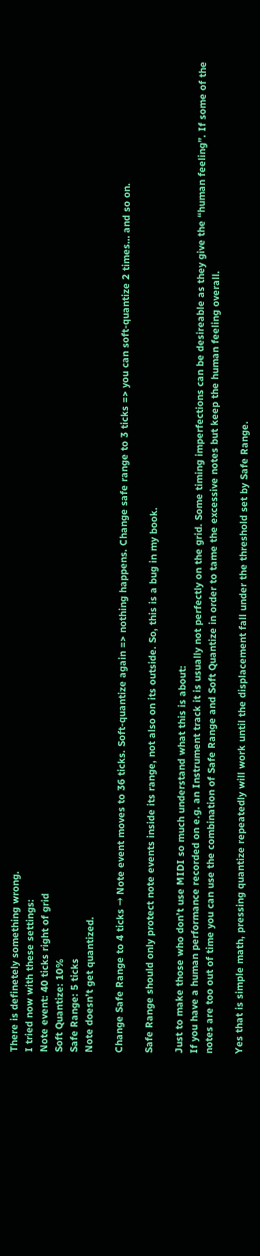There is definetely something wrong.
I tried now with these settings:
Note event: 40 ticks right of grid
Soft Quantize: 10%
Safe Range: 5 ticks
Note doesn’t get quantized.

Change Safe Range to 4 ticks → Note event moves to 36 ticks. Soft-quantize again => nothing happens. Change safe range to 3 ticks => you can soft-quantize 2 times… and so on.

Safe Range should only protect note events inside its range, not also on its outside. So, this is a bug in my book.

Just to make those who don’t use MIDI so much understand what this is about:
If you have a human performance recorded on e.g. an Instrument track it is usually not perfectly on the grid. Some timing imperfections can be desireable as they give the “human feeling”. If some of the notes are too out of time you can use the combination of Safe Range and Soft Quantize in order to tame the excessive notes but keep the human feeling overall.

Yes that is simple math, pressing quantize repeatedly will work until the displacement fall under the threshold set by Safe Range.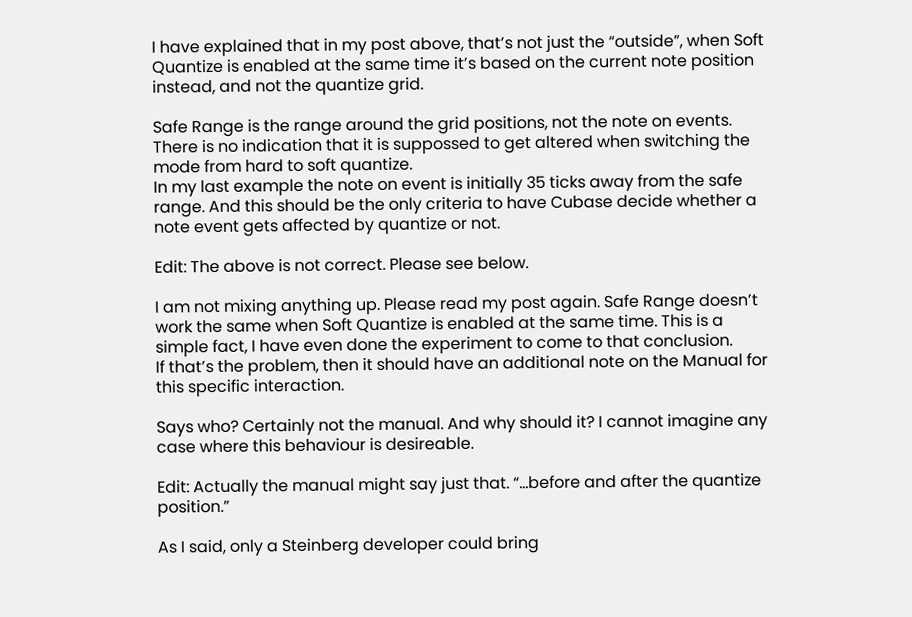I have explained that in my post above, that’s not just the “outside”, when Soft Quantize is enabled at the same time it’s based on the current note position instead, and not the quantize grid.

Safe Range is the range around the grid positions, not the note on events. There is no indication that it is suppossed to get altered when switching the mode from hard to soft quantize.
In my last example the note on event is initially 35 ticks away from the safe range. And this should be the only criteria to have Cubase decide whether a note event gets affected by quantize or not.

Edit: The above is not correct. Please see below.

I am not mixing anything up. Please read my post again. Safe Range doesn’t work the same when Soft Quantize is enabled at the same time. This is a simple fact, I have even done the experiment to come to that conclusion.
If that’s the problem, then it should have an additional note on the Manual for this specific interaction.

Says who? Certainly not the manual. And why should it? I cannot imagine any case where this behaviour is desireable.

Edit: Actually the manual might say just that. “…before and after the quantize position.”

As I said, only a Steinberg developer could bring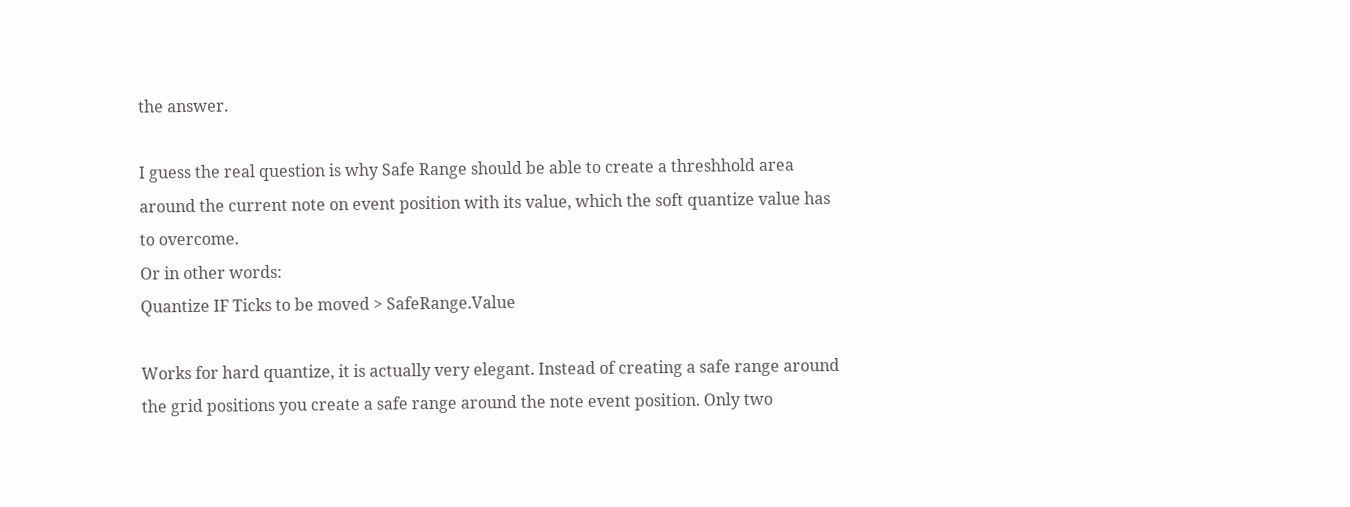the answer.

I guess the real question is why Safe Range should be able to create a threshhold area around the current note on event position with its value, which the soft quantize value has to overcome.
Or in other words:
Quantize IF Ticks to be moved > SafeRange.Value

Works for hard quantize, it is actually very elegant. Instead of creating a safe range around the grid positions you create a safe range around the note event position. Only two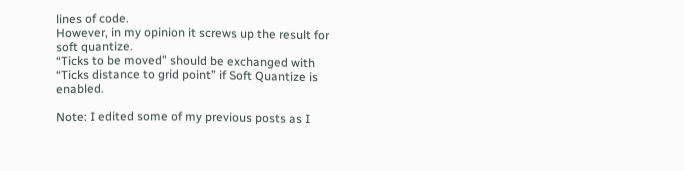lines of code.
However, in my opinion it screws up the result for soft quantize.
“Ticks to be moved” should be exchanged with “Ticks distance to grid point” if Soft Quantize is enabled.

Note: I edited some of my previous posts as I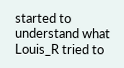started to understand what Louis_R tried to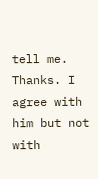tell me. Thanks. I agree with him but not with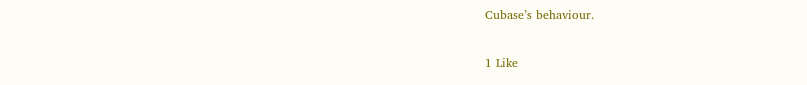Cubase’s behaviour.

1 Like